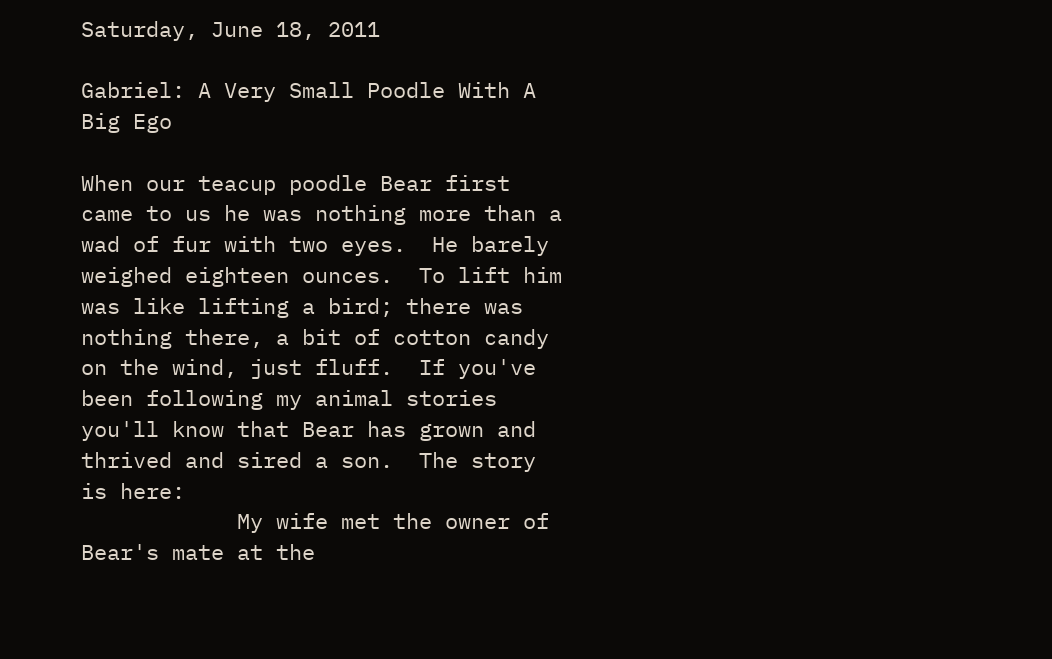Saturday, June 18, 2011

Gabriel: A Very Small Poodle With A Big Ego

When our teacup poodle Bear first came to us he was nothing more than a wad of fur with two eyes.  He barely weighed eighteen ounces.  To lift him was like lifting a bird; there was nothing there, a bit of cotton candy on the wind, just fluff.  If you've been following my animal stories you'll know that Bear has grown and thrived and sired a son.  The story is here:
            My wife met the owner of Bear's mate at the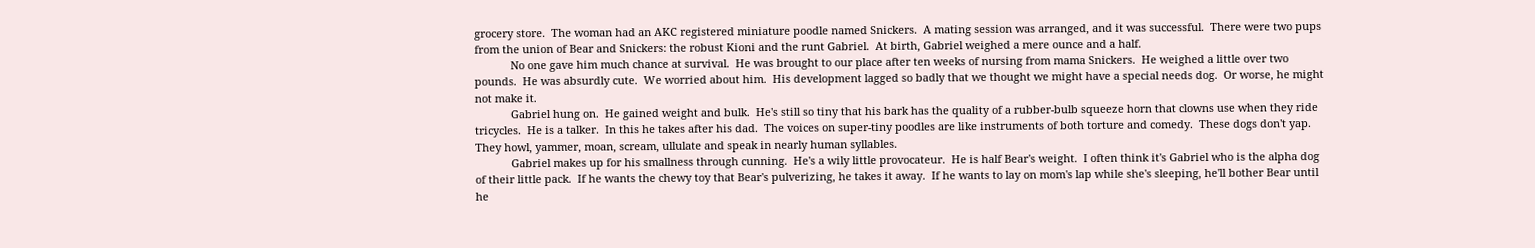grocery store.  The woman had an AKC registered miniature poodle named Snickers.  A mating session was arranged, and it was successful.  There were two pups from the union of Bear and Snickers: the robust Kioni and the runt Gabriel.  At birth, Gabriel weighed a mere ounce and a half.
            No one gave him much chance at survival.  He was brought to our place after ten weeks of nursing from mama Snickers.  He weighed a little over two pounds.  He was absurdly cute.  We worried about him.  His development lagged so badly that we thought we might have a special needs dog.  Or worse, he might not make it.
            Gabriel hung on.  He gained weight and bulk.  He's still so tiny that his bark has the quality of a rubber-bulb squeeze horn that clowns use when they ride tricycles.  He is a talker.  In this he takes after his dad.  The voices on super-tiny poodles are like instruments of both torture and comedy.  These dogs don't yap.  They howl, yammer, moan, scream, ullulate and speak in nearly human syllables.
            Gabriel makes up for his smallness through cunning.  He's a wily little provocateur.  He is half Bear's weight.  I often think it's Gabriel who is the alpha dog of their little pack.  If he wants the chewy toy that Bear's pulverizing, he takes it away.  If he wants to lay on mom's lap while she's sleeping, he'll bother Bear until he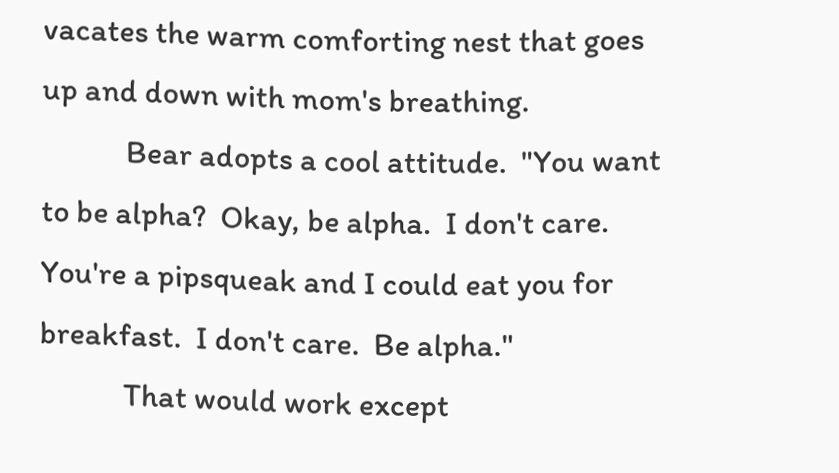vacates the warm comforting nest that goes up and down with mom's breathing.
            Bear adopts a cool attitude.  "You want to be alpha?  Okay, be alpha.  I don't care.  You're a pipsqueak and I could eat you for breakfast.  I don't care.  Be alpha."
            That would work except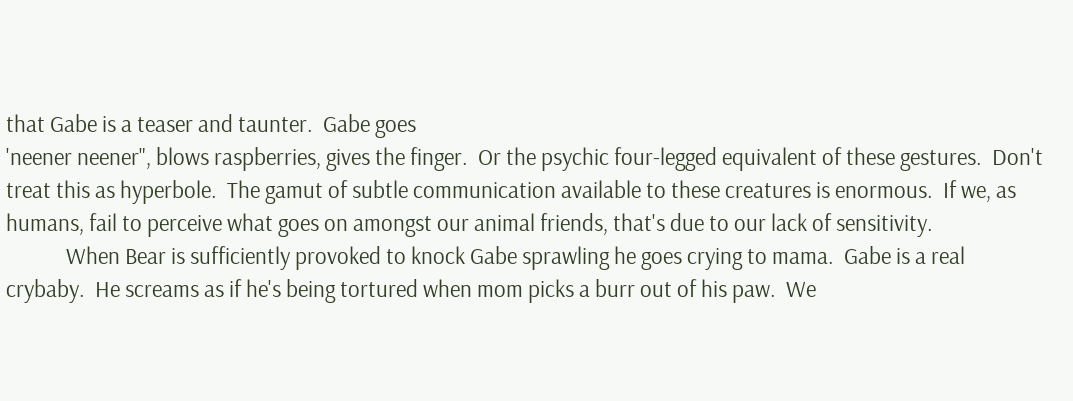that Gabe is a teaser and taunter.  Gabe goes
'neener neener", blows raspberries, gives the finger.  Or the psychic four-legged equivalent of these gestures.  Don't treat this as hyperbole.  The gamut of subtle communication available to these creatures is enormous.  If we, as humans, fail to perceive what goes on amongst our animal friends, that's due to our lack of sensitivity.
            When Bear is sufficiently provoked to knock Gabe sprawling he goes crying to mama.  Gabe is a real crybaby.  He screams as if he's being tortured when mom picks a burr out of his paw.  We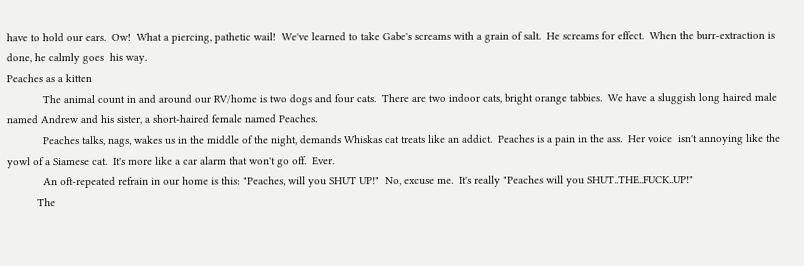have to hold our ears.  Ow!  What a piercing, pathetic wail!  We've learned to take Gabe's screams with a grain of salt.  He screams for effect.  When the burr-extraction is done, he calmly goes  his way.
Peaches as a kitten
            The animal count in and around our RV/home is two dogs and four cats.  There are two indoor cats, bright orange tabbies.  We have a sluggish long haired male named Andrew and his sister, a short-haired female named Peaches.
            Peaches talks, nags, wakes us in the middle of the night, demands Whiskas cat treats like an addict.  Peaches is a pain in the ass.  Her voice  isn't annoying like the yowl of a Siamese cat.  It's more like a car alarm that won't go off.  Ever.
            An oft-repeated refrain in our home is this: "Peaches, will you SHUT UP!"  No, excuse me.  It's really "Peaches will you SHUT..THE..FUCK..UP!"
          The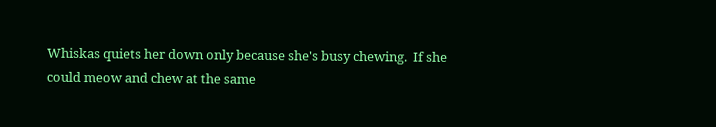Whiskas quiets her down only because she's busy chewing.  If she could meow and chew at the same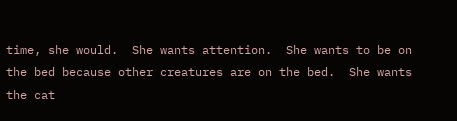time, she would.  She wants attention.  She wants to be on the bed because other creatures are on the bed.  She wants the cat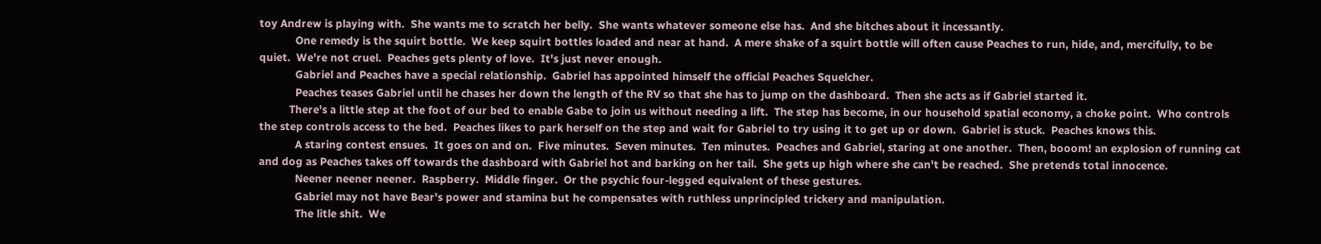toy Andrew is playing with.  She wants me to scratch her belly.  She wants whatever someone else has.  And she bitches about it incessantly.
            One remedy is the squirt bottle.  We keep squirt bottles loaded and near at hand.  A mere shake of a squirt bottle will often cause Peaches to run, hide, and, mercifully, to be quiet.  We're not cruel.  Peaches gets plenty of love.  It's just never enough.
            Gabriel and Peaches have a special relationship.  Gabriel has appointed himself the official Peaches Squelcher.
            Peaches teases Gabriel until he chases her down the length of the RV so that she has to jump on the dashboard.  Then she acts as if Gabriel started it.
          There's a little step at the foot of our bed to enable Gabe to join us without needing a lift.  The step has become, in our household spatial economy, a choke point.  Who controls the step controls access to the bed.  Peaches likes to park herself on the step and wait for Gabriel to try using it to get up or down.  Gabriel is stuck.  Peaches knows this.
            A staring contest ensues.  It goes on and on.  Five minutes.  Seven minutes.  Ten minutes.  Peaches and Gabriel, staring at one another.  Then, booom! an explosion of running cat and dog as Peaches takes off towards the dashboard with Gabriel hot and barking on her tail.  She gets up high where she can't be reached.  She pretends total innocence.
            Neener neener neener.  Raspberry.  Middle finger.  Or the psychic four-legged equivalent of these gestures.
            Gabriel may not have Bear's power and stamina but he compensates with ruthless unprincipled trickery and manipulation.
            The litle shit.  We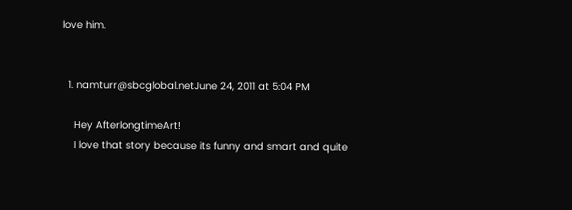love him.


  1. namturr@sbcglobal.netJune 24, 2011 at 5:04 PM

    Hey AfterlongtimeArt!
    I love that story because its funny and smart and quite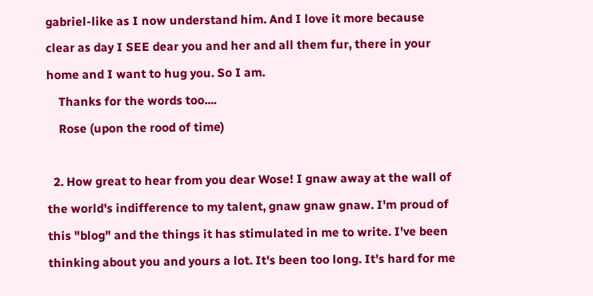gabriel-like as I now understand him. And I love it more because clear as day I SEE dear you and her and all them fur, there in your home and I want to hug you. So I am.
    Thanks for the words too....
    Rose (upon the rood of time)

  2. How great to hear from you dear Wose! I gnaw away at the wall of the world's indifference to my talent, gnaw gnaw gnaw. I'm proud of this "blog" and the things it has stimulated in me to write. I've been thinking about you and yours a lot. It's been too long. It's hard for me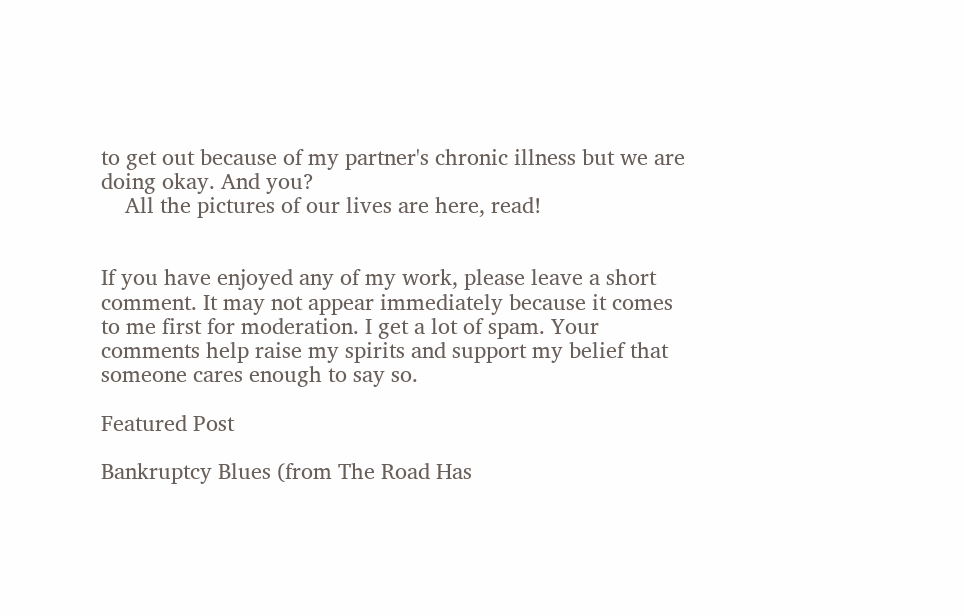to get out because of my partner's chronic illness but we are doing okay. And you?
    All the pictures of our lives are here, read!


If you have enjoyed any of my work, please leave a short comment. It may not appear immediately because it comes to me first for moderation. I get a lot of spam. Your comments help raise my spirits and support my belief that someone cares enough to say so.

Featured Post

Bankruptcy Blues (from The Road Has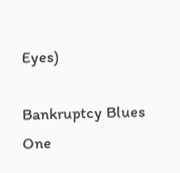Eyes)

Bankruptcy Blues             One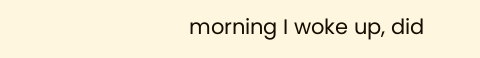morning I woke up, did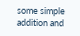some simple addition and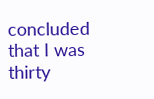concluded that I was thirty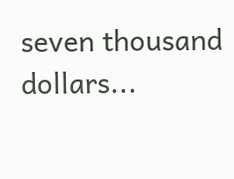seven thousand dollars...